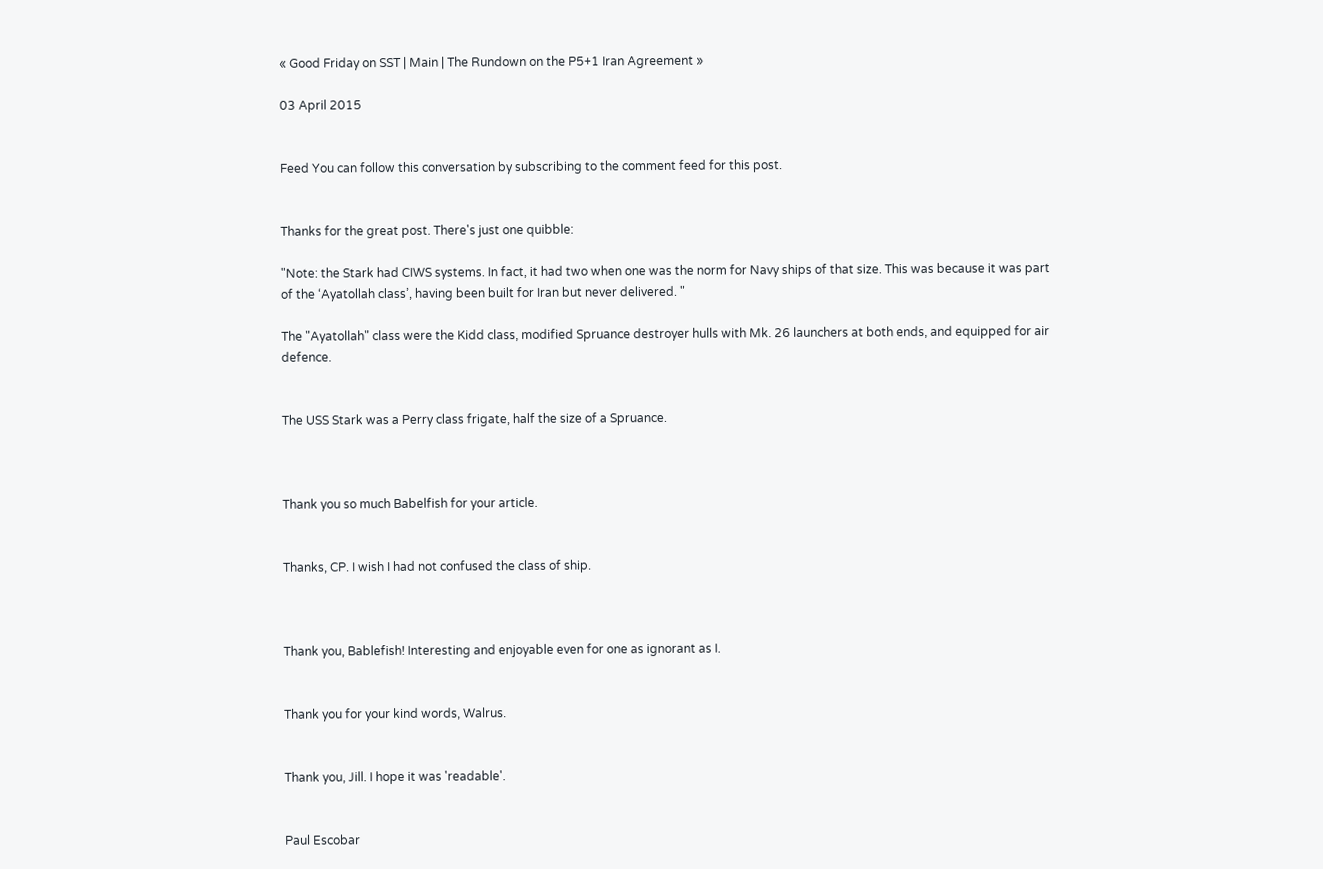« Good Friday on SST | Main | The Rundown on the P5+1 Iran Agreement »

03 April 2015


Feed You can follow this conversation by subscribing to the comment feed for this post.


Thanks for the great post. There's just one quibble:

"Note: the Stark had CIWS systems. In fact, it had two when one was the norm for Navy ships of that size. This was because it was part of the ‘Ayatollah class’, having been built for Iran but never delivered. "

The "Ayatollah" class were the Kidd class, modified Spruance destroyer hulls with Mk. 26 launchers at both ends, and equipped for air defence.


The USS Stark was a Perry class frigate, half the size of a Spruance.



Thank you so much Babelfish for your article.


Thanks, CP. I wish I had not confused the class of ship.



Thank you, Bablefish! Interesting and enjoyable even for one as ignorant as I.


Thank you for your kind words, Walrus.


Thank you, Jill. I hope it was 'readable'.


Paul Escobar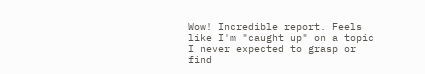Wow! Incredible report. Feels like I'm "caught up" on a topic I never expected to grasp or find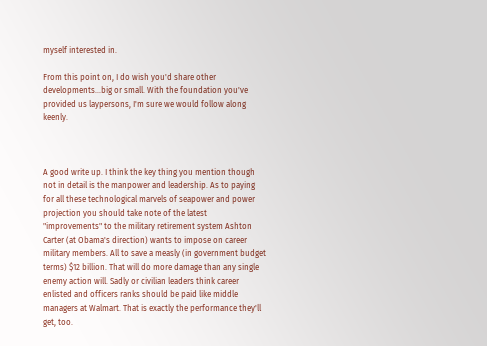myself interested in.

From this point on, I do wish you'd share other developments...big or small. With the foundation you've provided us laypersons, I'm sure we would follow along keenly.



A good write up. I think the key thing you mention though not in detail is the manpower and leadership. As to paying for all these technological marvels of seapower and power projection you should take note of the latest "improvements" to the military retirement system Ashton Carter (at Obama's direction) wants to impose on career military members. All to save a measly (in government budget terms) $12 billion. That will do more damage than any single enemy action will. Sadly or civilian leaders think career enlisted and officers ranks should be paid like middle managers at Walmart. That is exactly the performance they'll get, too.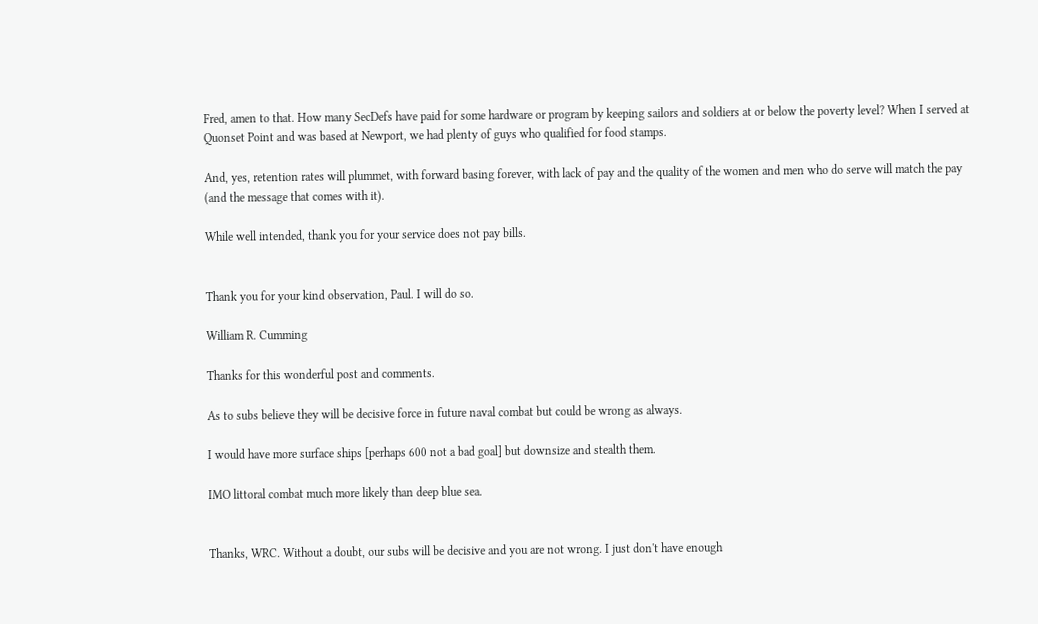Fred, amen to that. How many SecDefs have paid for some hardware or program by keeping sailors and soldiers at or below the poverty level? When I served at Quonset Point and was based at Newport, we had plenty of guys who qualified for food stamps.

And, yes, retention rates will plummet, with forward basing forever, with lack of pay and the quality of the women and men who do serve will match the pay (and the message that comes with it).

While well intended, thank you for your service does not pay bills.


Thank you for your kind observation, Paul. I will do so.

William R. Cumming

Thanks for this wonderful post and comments.

As to subs believe they will be decisive force in future naval combat but could be wrong as always.

I would have more surface ships [perhaps 600 not a bad goal] but downsize and stealth them.

IMO littoral combat much more likely than deep blue sea.


Thanks, WRC. Without a doubt, our subs will be decisive and you are not wrong. I just don't have enough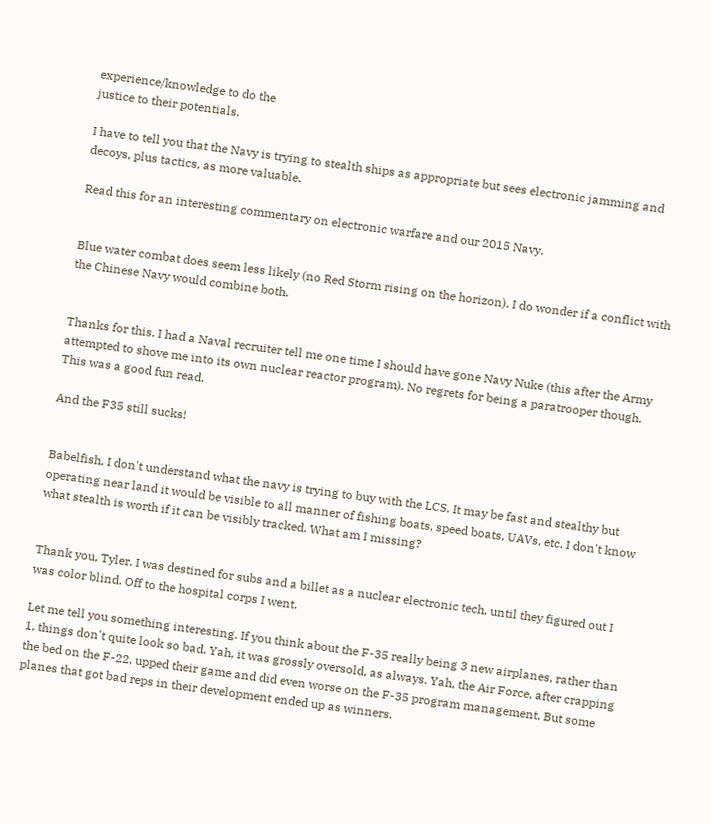experience/knowledge to do the
justice to their potentials.

I have to tell you that the Navy is trying to stealth ships as appropriate but sees electronic jamming and decoys, plus tactics, as more valuable.

Read this for an interesting commentary on electronic warfare and our 2015 Navy.


Blue water combat does seem less likely (no Red Storm rising on the horizon). I do wonder if a conflict with the Chinese Navy would combine both.


Thanks for this. I had a Naval recruiter tell me one time I should have gone Navy Nuke (this after the Army attempted to shove me into its own nuclear reactor program). No regrets for being a paratrooper though. This was a good fun read.

And the F35 still sucks!


Babelfish, I don't understand what the navy is trying to buy with the LCS. It may be fast and stealthy but operating near land it would be visible to all manner of fishing boats, speed boats, UAVs, etc. I don't know what stealth is worth if it can be visibly tracked. What am I missing?


Thank you, Tyler. I was destined for subs and a billet as a nuclear electronic tech, until they figured out I was color blind. Off to the hospital corps I went.

Let me tell you something interesting. If you think about the F-35 really being 3 new airplanes, rather than 1, things don't quite look so bad. Yah, it was grossly oversold, as always. Yah, the Air Force, after crapping the bed on the F-22, upped their game and did even worse on the F-35 program management. But some planes that got bad reps in their development ended up as winners.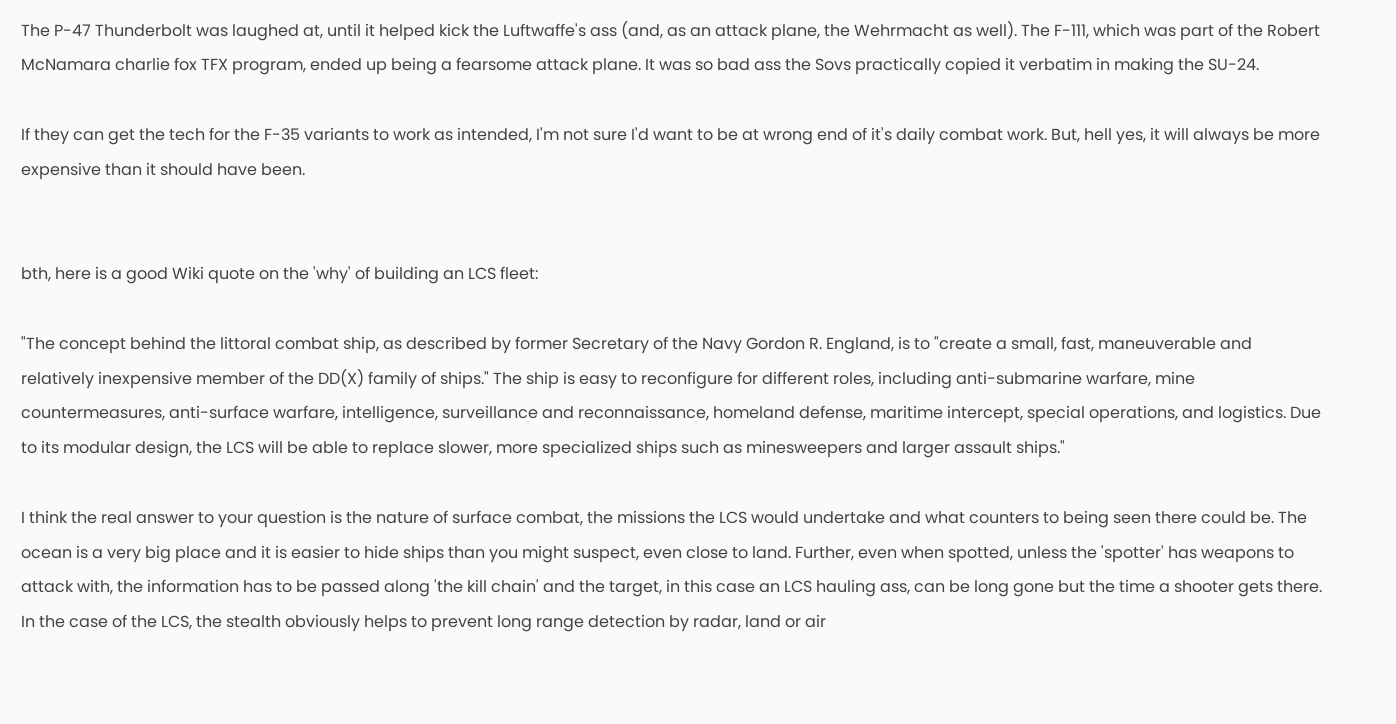The P-47 Thunderbolt was laughed at, until it helped kick the Luftwaffe's ass (and, as an attack plane, the Wehrmacht as well). The F-111, which was part of the Robert McNamara charlie fox TFX program, ended up being a fearsome attack plane. It was so bad ass the Sovs practically copied it verbatim in making the SU-24.

If they can get the tech for the F-35 variants to work as intended, I'm not sure I'd want to be at wrong end of it's daily combat work. But, hell yes, it will always be more expensive than it should have been.


bth, here is a good Wiki quote on the 'why' of building an LCS fleet:

"The concept behind the littoral combat ship, as described by former Secretary of the Navy Gordon R. England, is to "create a small, fast, maneuverable and relatively inexpensive member of the DD(X) family of ships." The ship is easy to reconfigure for different roles, including anti-submarine warfare, mine countermeasures, anti-surface warfare, intelligence, surveillance and reconnaissance, homeland defense, maritime intercept, special operations, and logistics. Due to its modular design, the LCS will be able to replace slower, more specialized ships such as minesweepers and larger assault ships."

I think the real answer to your question is the nature of surface combat, the missions the LCS would undertake and what counters to being seen there could be. The ocean is a very big place and it is easier to hide ships than you might suspect, even close to land. Further, even when spotted, unless the 'spotter' has weapons to attack with, the information has to be passed along 'the kill chain' and the target, in this case an LCS hauling ass, can be long gone but the time a shooter gets there. In the case of the LCS, the stealth obviously helps to prevent long range detection by radar, land or air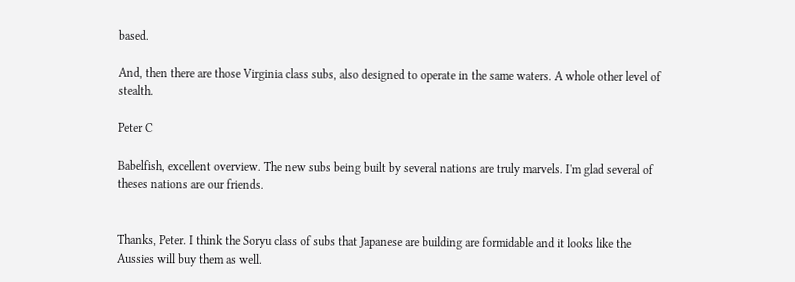based.

And, then there are those Virginia class subs, also designed to operate in the same waters. A whole other level of stealth.

Peter C

Babelfish, excellent overview. The new subs being built by several nations are truly marvels. I'm glad several of theses nations are our friends.


Thanks, Peter. I think the Soryu class of subs that Japanese are building are formidable and it looks like the Aussies will buy them as well.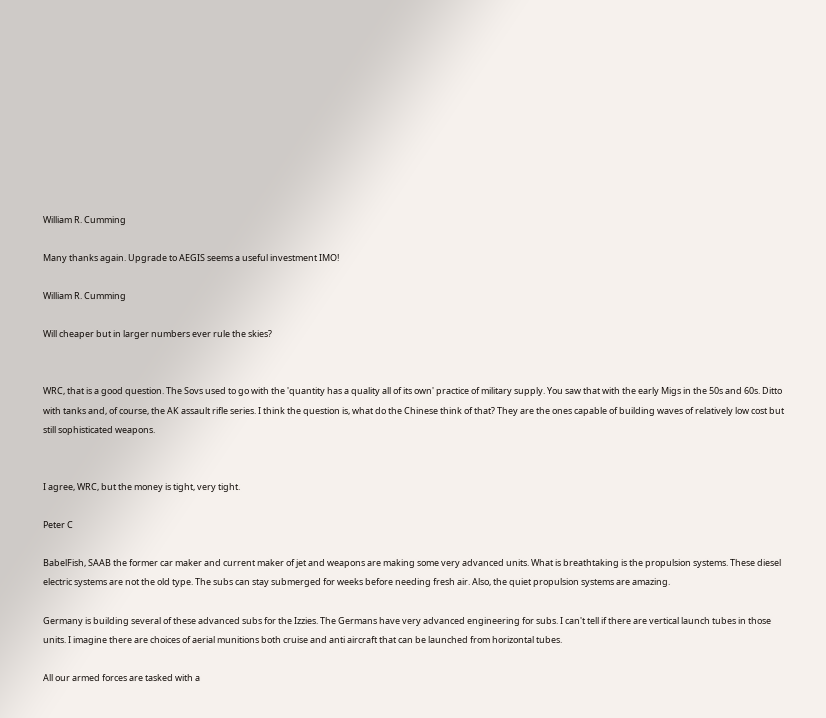William R. Cumming

Many thanks again. Upgrade to AEGIS seems a useful investment IMO!

William R. Cumming

Will cheaper but in larger numbers ever rule the skies?


WRC, that is a good question. The Sovs used to go with the 'quantity has a quality all of its own' practice of military supply. You saw that with the early Migs in the 50s and 60s. Ditto with tanks and, of course, the AK assault rifle series. I think the question is, what do the Chinese think of that? They are the ones capable of building waves of relatively low cost but still sophisticated weapons.


I agree, WRC, but the money is tight, very tight.

Peter C

BabelFish, SAAB the former car maker and current maker of jet and weapons are making some very advanced units. What is breathtaking is the propulsion systems. These diesel electric systems are not the old type. The subs can stay submerged for weeks before needing fresh air. Also, the quiet propulsion systems are amazing.

Germany is building several of these advanced subs for the Izzies. The Germans have very advanced engineering for subs. I can't tell if there are vertical launch tubes in those units. I imagine there are choices of aerial munitions both cruise and anti aircraft that can be launched from horizontal tubes.

All our armed forces are tasked with a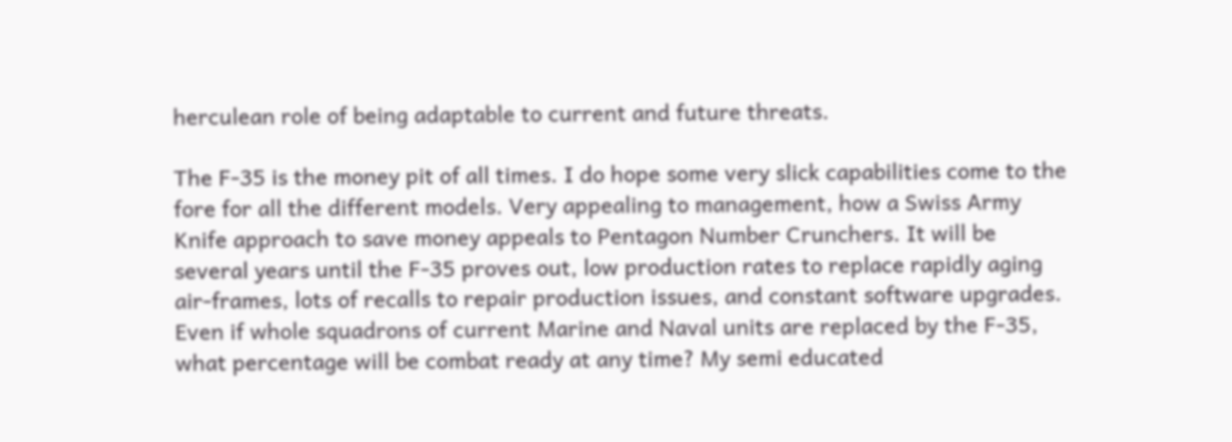herculean role of being adaptable to current and future threats.

The F-35 is the money pit of all times. I do hope some very slick capabilities come to the fore for all the different models. Very appealing to management, how a Swiss Army Knife approach to save money appeals to Pentagon Number Crunchers. It will be several years until the F-35 proves out, low production rates to replace rapidly aging air-frames, lots of recalls to repair production issues, and constant software upgrades. Even if whole squadrons of current Marine and Naval units are replaced by the F-35, what percentage will be combat ready at any time? My semi educated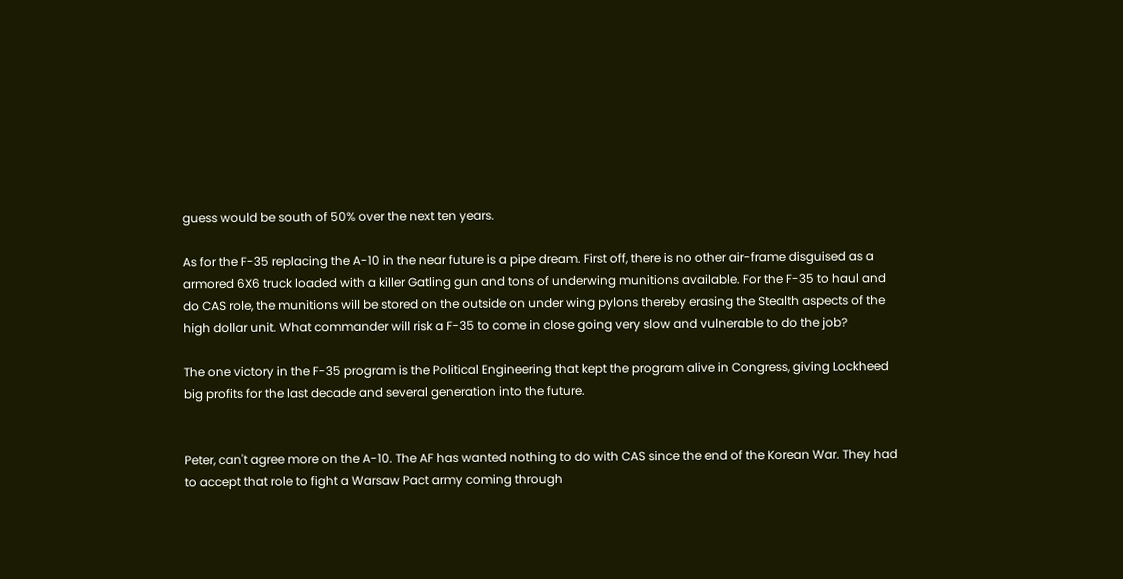guess would be south of 50% over the next ten years.

As for the F-35 replacing the A-10 in the near future is a pipe dream. First off, there is no other air-frame disguised as a armored 6X6 truck loaded with a killer Gatling gun and tons of underwing munitions available. For the F-35 to haul and do CAS role, the munitions will be stored on the outside on under wing pylons thereby erasing the Stealth aspects of the high dollar unit. What commander will risk a F-35 to come in close going very slow and vulnerable to do the job?

The one victory in the F-35 program is the Political Engineering that kept the program alive in Congress, giving Lockheed big profits for the last decade and several generation into the future.


Peter, can't agree more on the A-10. The AF has wanted nothing to do with CAS since the end of the Korean War. They had to accept that role to fight a Warsaw Pact army coming through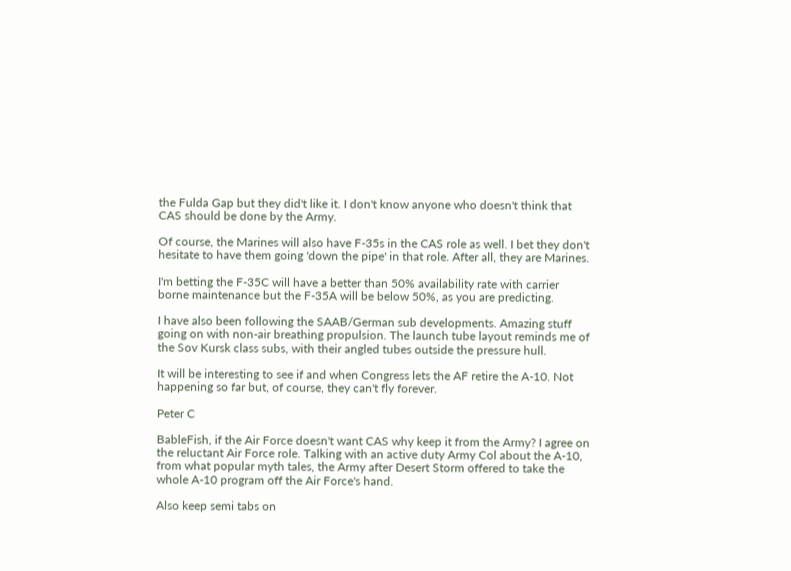the Fulda Gap but they did't like it. I don't know anyone who doesn't think that CAS should be done by the Army.

Of course, the Marines will also have F-35s in the CAS role as well. I bet they don't hesitate to have them going 'down the pipe' in that role. After all, they are Marines.

I'm betting the F-35C will have a better than 50% availability rate with carrier borne maintenance but the F-35A will be below 50%, as you are predicting.

I have also been following the SAAB/German sub developments. Amazing stuff going on with non-air breathing propulsion. The launch tube layout reminds me of the Sov Kursk class subs, with their angled tubes outside the pressure hull.

It will be interesting to see if and when Congress lets the AF retire the A-10. Not happening so far but, of course, they can't fly forever.

Peter C

BableFish, if the Air Force doesn't want CAS why keep it from the Army? I agree on the reluctant Air Force role. Talking with an active duty Army Col about the A-10, from what popular myth tales, the Army after Desert Storm offered to take the whole A-10 program off the Air Force's hand.

Also keep semi tabs on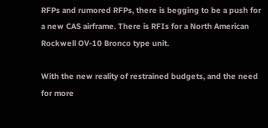RFPs and rumored RFPs, there is begging to be a push for a new CAS airframe. There is RFIs for a North American Rockwell OV-10 Bronco type unit.

With the new reality of restrained budgets, and the need for more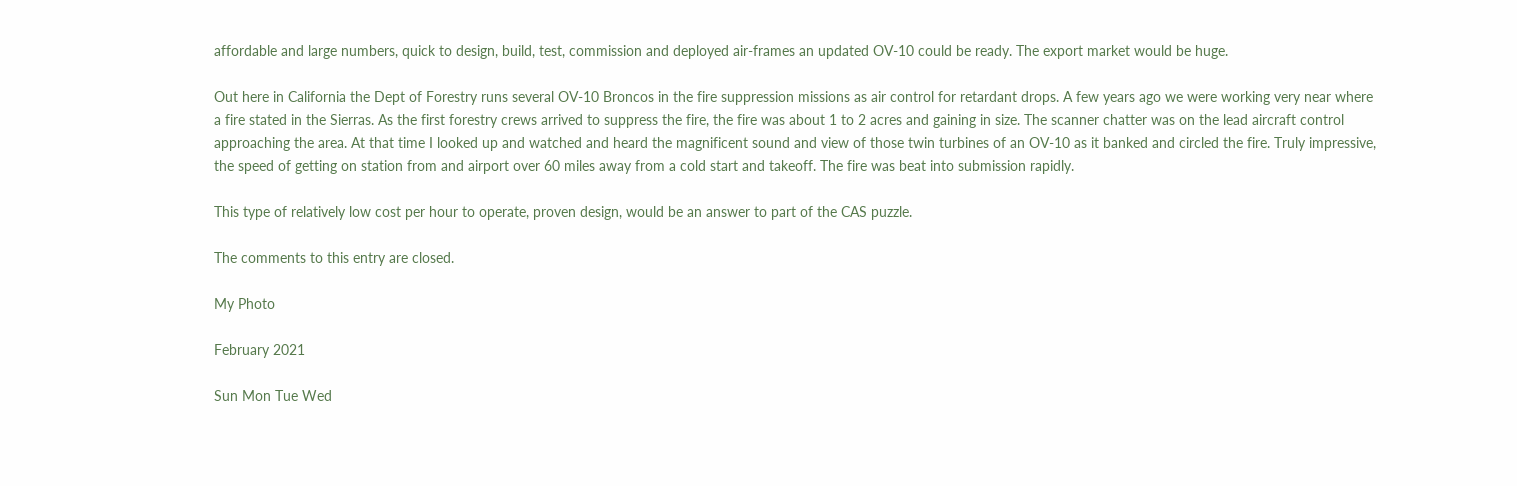affordable and large numbers, quick to design, build, test, commission and deployed air-frames an updated OV-10 could be ready. The export market would be huge.

Out here in California the Dept of Forestry runs several OV-10 Broncos in the fire suppression missions as air control for retardant drops. A few years ago we were working very near where a fire stated in the Sierras. As the first forestry crews arrived to suppress the fire, the fire was about 1 to 2 acres and gaining in size. The scanner chatter was on the lead aircraft control approaching the area. At that time I looked up and watched and heard the magnificent sound and view of those twin turbines of an OV-10 as it banked and circled the fire. Truly impressive, the speed of getting on station from and airport over 60 miles away from a cold start and takeoff. The fire was beat into submission rapidly.

This type of relatively low cost per hour to operate, proven design, would be an answer to part of the CAS puzzle.

The comments to this entry are closed.

My Photo

February 2021

Sun Mon Tue Wed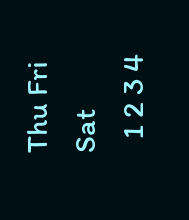Thu Fri Sat
  1 2 3 4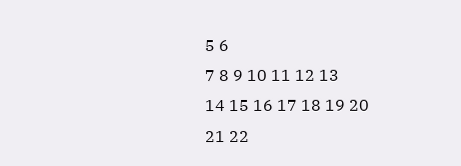5 6
7 8 9 10 11 12 13
14 15 16 17 18 19 20
21 22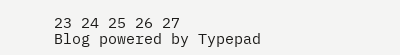23 24 25 26 27
Blog powered by Typepad